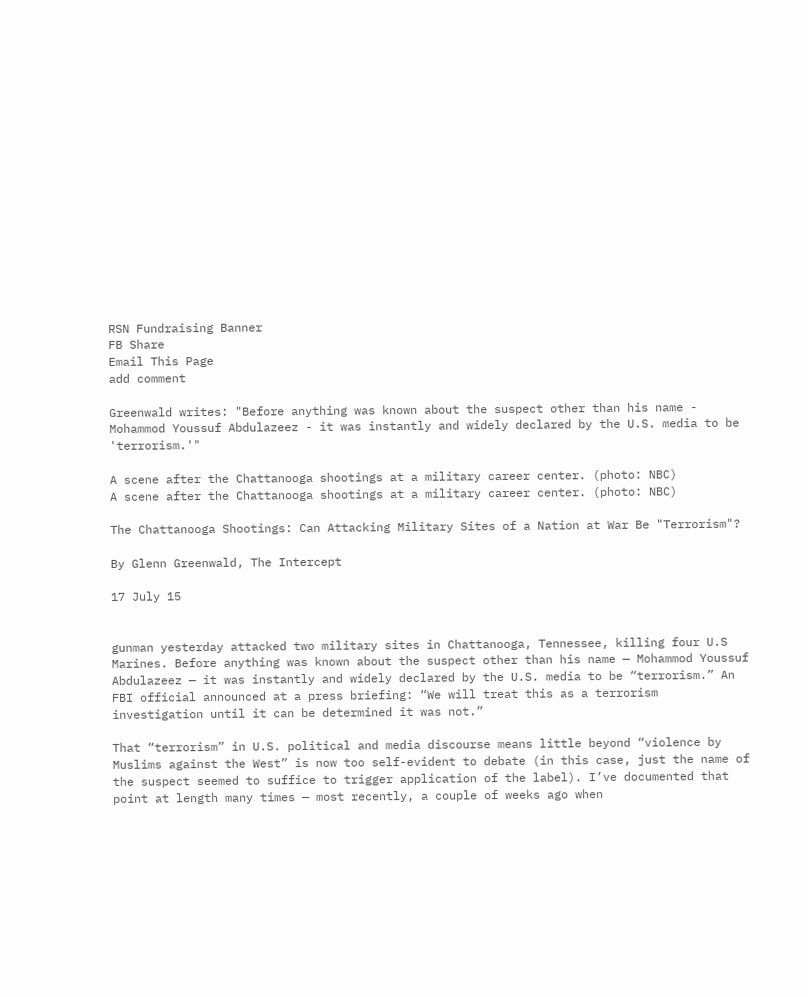RSN Fundraising Banner
FB Share
Email This Page
add comment

Greenwald writes: "Before anything was known about the suspect other than his name - Mohammod Youssuf Abdulazeez - it was instantly and widely declared by the U.S. media to be 'terrorism.'"

A scene after the Chattanooga shootings at a military career center. (photo: NBC)
A scene after the Chattanooga shootings at a military career center. (photo: NBC)

The Chattanooga Shootings: Can Attacking Military Sites of a Nation at War Be "Terrorism"?

By Glenn Greenwald, The Intercept

17 July 15


gunman yesterday attacked two military sites in Chattanooga, Tennessee, killing four U.S Marines. Before anything was known about the suspect other than his name — Mohammod Youssuf Abdulazeez — it was instantly and widely declared by the U.S. media to be “terrorism.” An FBI official announced at a press briefing: “We will treat this as a terrorism investigation until it can be determined it was not.”

That “terrorism” in U.S. political and media discourse means little beyond “violence by Muslims against the West” is now too self-evident to debate (in this case, just the name of the suspect seemed to suffice to trigger application of the label). I’ve documented that point at length many times — most recently, a couple of weeks ago when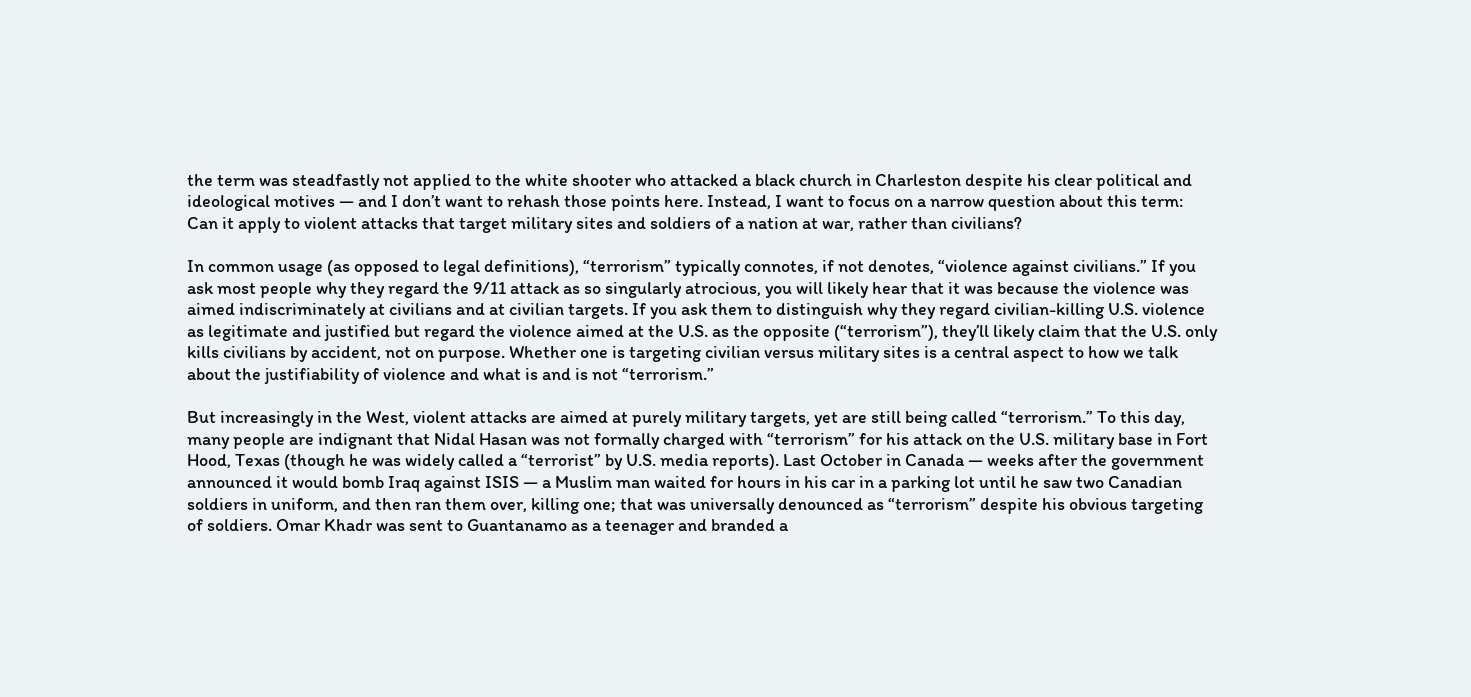the term was steadfastly not applied to the white shooter who attacked a black church in Charleston despite his clear political and ideological motives — and I don’t want to rehash those points here. Instead, I want to focus on a narrow question about this term: Can it apply to violent attacks that target military sites and soldiers of a nation at war, rather than civilians?

In common usage (as opposed to legal definitions), “terrorism” typically connotes, if not denotes, “violence against civilians.” If you ask most people why they regard the 9/11 attack as so singularly atrocious, you will likely hear that it was because the violence was aimed indiscriminately at civilians and at civilian targets. If you ask them to distinguish why they regard civilian-killing U.S. violence as legitimate and justified but regard the violence aimed at the U.S. as the opposite (“terrorism”), they’ll likely claim that the U.S. only kills civilians by accident, not on purpose. Whether one is targeting civilian versus military sites is a central aspect to how we talk about the justifiability of violence and what is and is not “terrorism.”

But increasingly in the West, violent attacks are aimed at purely military targets, yet are still being called “terrorism.” To this day, many people are indignant that Nidal Hasan was not formally charged with “terrorism” for his attack on the U.S. military base in Fort Hood, Texas (though he was widely called a “terrorist” by U.S. media reports). Last October in Canada — weeks after the government announced it would bomb Iraq against ISIS — a Muslim man waited for hours in his car in a parking lot until he saw two Canadian soldiers in uniform, and then ran them over, killing one; that was universally denounced as “terrorism” despite his obvious targeting of soldiers. Omar Khadr was sent to Guantanamo as a teenager and branded a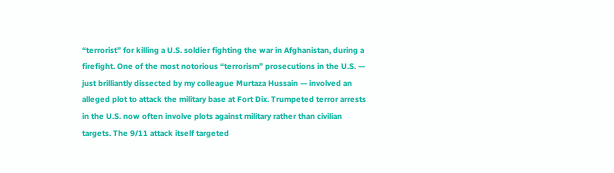“terrorist” for killing a U.S. soldier fighting the war in Afghanistan, during a firefight. One of the most notorious “terrorism” prosecutions in the U.S. — just brilliantly dissected by my colleague Murtaza Hussain — involved an alleged plot to attack the military base at Fort Dix. Trumpeted terror arrests in the U.S. now often involve plots against military rather than civilian targets. The 9/11 attack itself targeted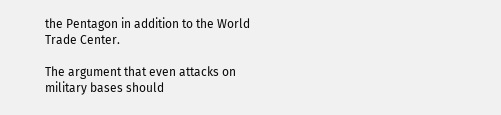the Pentagon in addition to the World Trade Center.

The argument that even attacks on military bases should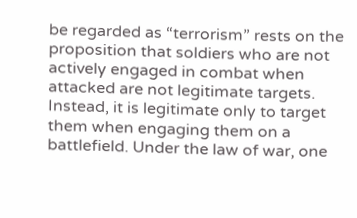be regarded as “terrorism” rests on the proposition that soldiers who are not actively engaged in combat when attacked are not legitimate targets. Instead, it is legitimate only to target them when engaging them on a battlefield. Under the law of war, one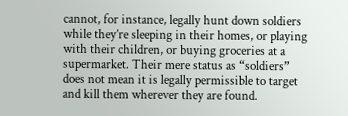cannot, for instance, legally hunt down soldiers while they’re sleeping in their homes, or playing with their children, or buying groceries at a supermarket. Their mere status as “soldiers” does not mean it is legally permissible to target and kill them wherever they are found.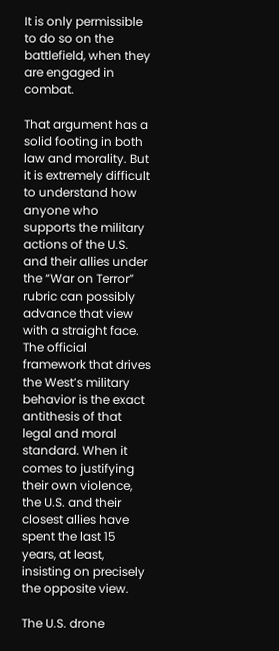It is only permissible to do so on the battlefield, when they are engaged in combat.

That argument has a solid footing in both law and morality. But it is extremely difficult to understand how anyone who supports the military actions of the U.S. and their allies under the “War on Terror” rubric can possibly advance that view with a straight face. The official framework that drives the West’s military behavior is the exact antithesis of that legal and moral standard. When it comes to justifying their own violence, the U.S. and their closest allies have spent the last 15 years, at least, insisting on precisely the opposite view.

The U.S. drone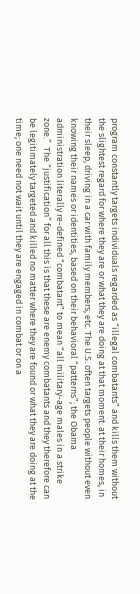program constantly targets individuals regarded as “illegal combatants” and kills them without the slightest regard for where they are or what they are doing at that moment: at their homes, in their sleep, driving in a car with family members, etc. The U.S. often targets people without even knowing their names or identities, based on their behavioral “patterns”; the Obama administration literally re-defined “combatant” to mean “all military-age males in a strike zone.”  The “justification” for all this is that these are enemy combatants and they therefore can be legitimately targeted and killed no matter where they are found or what they are doing at the time; one need not wait until they are engaged in combat or on a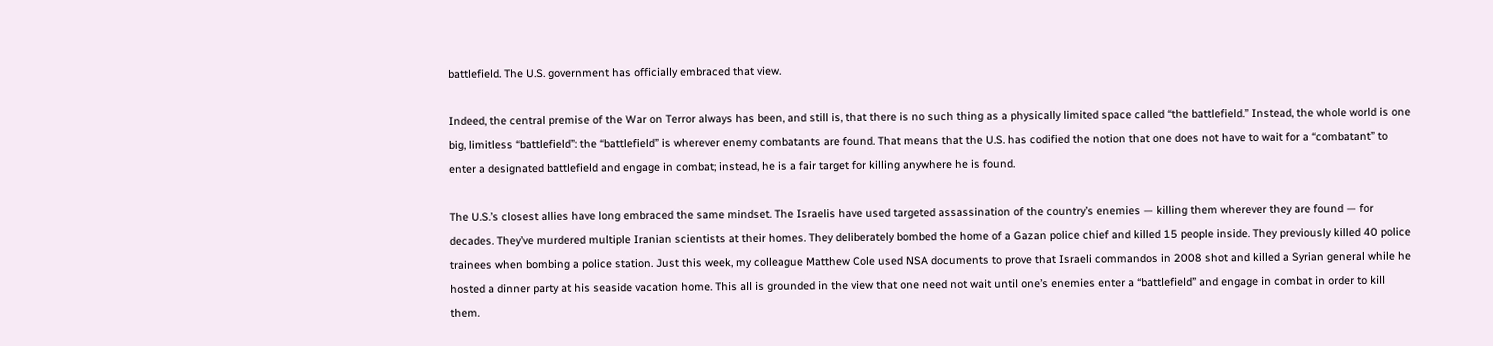battlefield. The U.S. government has officially embraced that view.

Indeed, the central premise of the War on Terror always has been, and still is, that there is no such thing as a physically limited space called “the battlefield.” Instead, the whole world is one big, limitless “battlefield”: the “battlefield” is wherever enemy combatants are found. That means that the U.S. has codified the notion that one does not have to wait for a “combatant” to enter a designated battlefield and engage in combat; instead, he is a fair target for killing anywhere he is found.

The U.S.’s closest allies have long embraced the same mindset. The Israelis have used targeted assassination of the country’s enemies — killing them wherever they are found — for decades. They’ve murdered multiple Iranian scientists at their homes. They deliberately bombed the home of a Gazan police chief and killed 15 people inside. They previously killed 40 police trainees when bombing a police station. Just this week, my colleague Matthew Cole used NSA documents to prove that Israeli commandos in 2008 shot and killed a Syrian general while he hosted a dinner party at his seaside vacation home. This all is grounded in the view that one need not wait until one’s enemies enter a “battlefield” and engage in combat in order to kill them.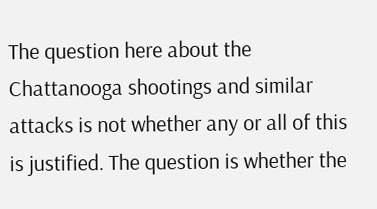The question here about the Chattanooga shootings and similar attacks is not whether any or all of this is justified. The question is whether the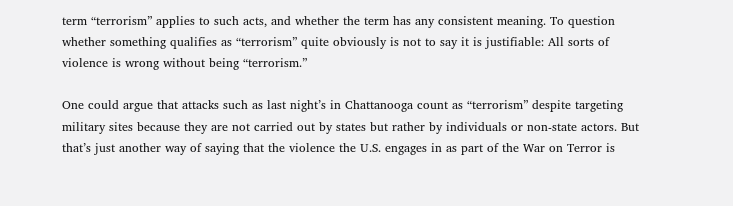term “terrorism” applies to such acts, and whether the term has any consistent meaning. To question whether something qualifies as “terrorism” quite obviously is not to say it is justifiable: All sorts of violence is wrong without being “terrorism.”

One could argue that attacks such as last night’s in Chattanooga count as “terrorism” despite targeting military sites because they are not carried out by states but rather by individuals or non-state actors. But that’s just another way of saying that the violence the U.S. engages in as part of the War on Terror is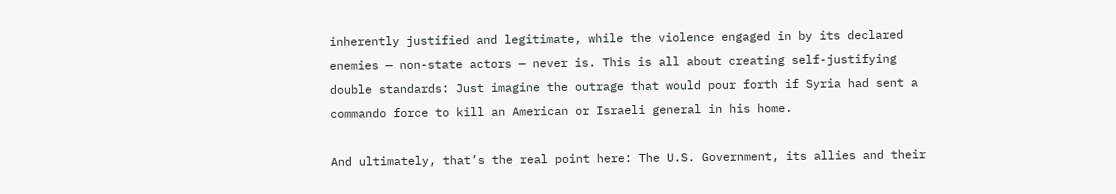inherently justified and legitimate, while the violence engaged in by its declared enemies — non-state actors — never is. This is all about creating self-justifying double standards: Just imagine the outrage that would pour forth if Syria had sent a commando force to kill an American or Israeli general in his home.

And ultimately, that’s the real point here: The U.S. Government, its allies and their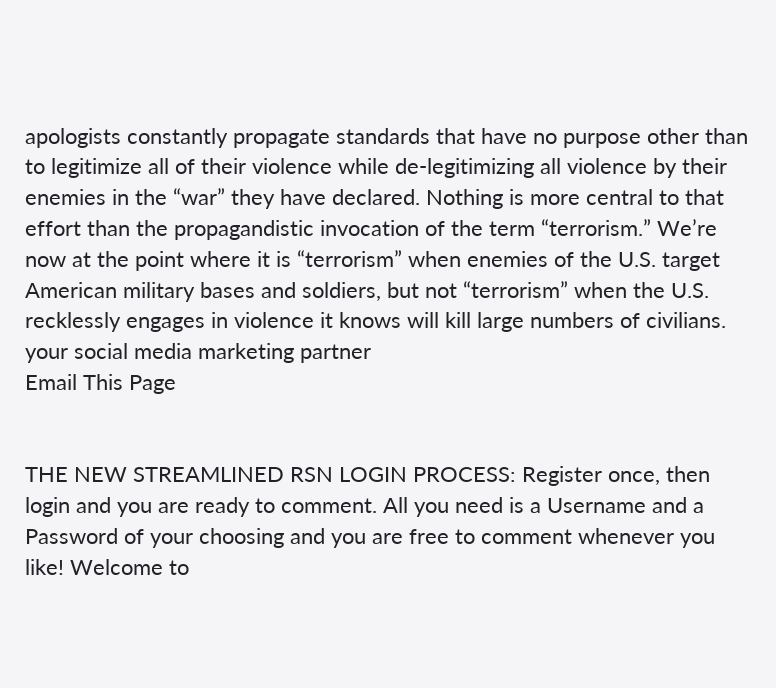apologists constantly propagate standards that have no purpose other than to legitimize all of their violence while de-legitimizing all violence by their enemies in the “war” they have declared. Nothing is more central to that effort than the propagandistic invocation of the term “terrorism.” We’re now at the point where it is “terrorism” when enemies of the U.S. target American military bases and soldiers, but not “terrorism” when the U.S. recklessly engages in violence it knows will kill large numbers of civilians. your social media marketing partner
Email This Page


THE NEW STREAMLINED RSN LOGIN PROCESS: Register once, then login and you are ready to comment. All you need is a Username and a Password of your choosing and you are free to comment whenever you like! Welcome to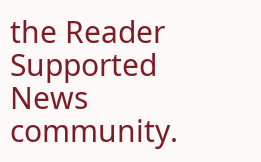the Reader Supported News community.